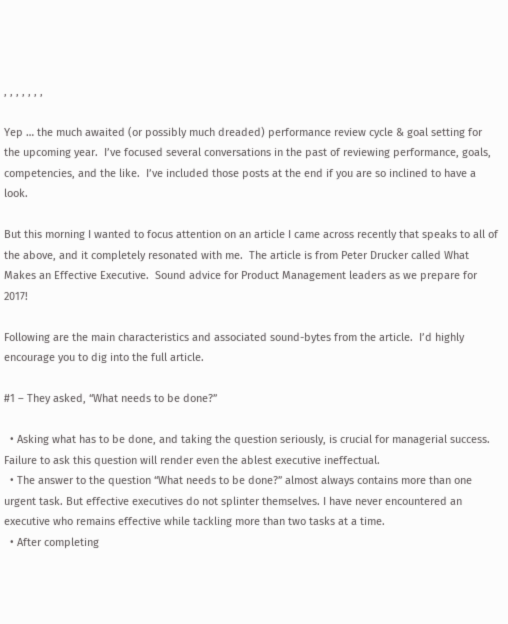, , , , , , ,

Yep … the much awaited (or possibly much dreaded) performance review cycle & goal setting for the upcoming year.  I’ve focused several conversations in the past of reviewing performance, goals, competencies, and the like.  I’ve included those posts at the end if you are so inclined to have a look.

But this morning I wanted to focus attention on an article I came across recently that speaks to all of the above, and it completely resonated with me.  The article is from Peter Drucker called What Makes an Effective Executive.  Sound advice for Product Management leaders as we prepare for 2017!

Following are the main characteristics and associated sound-bytes from the article.  I’d highly encourage you to dig into the full article.

#1 – They asked, “What needs to be done?”

  • Asking what has to be done, and taking the question seriously, is crucial for managerial success. Failure to ask this question will render even the ablest executive ineffectual.
  • The answer to the question “What needs to be done?” almost always contains more than one urgent task. But effective executives do not splinter themselves. I have never encountered an executive who remains effective while tackling more than two tasks at a time.
  • After completing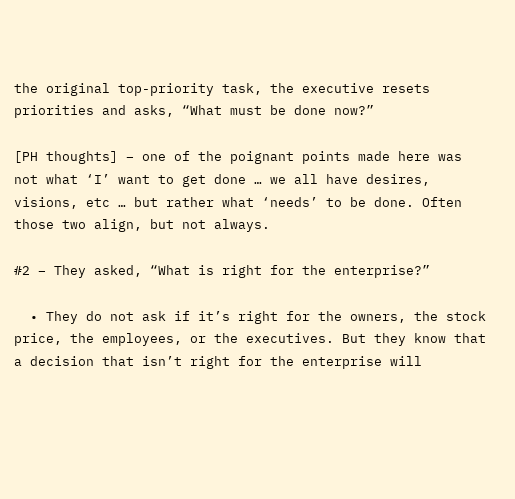the original top-priority task, the executive resets priorities and asks, “What must be done now?”

[PH thoughts] – one of the poignant points made here was not what ‘I’ want to get done … we all have desires, visions, etc … but rather what ‘needs’ to be done. Often those two align, but not always.

#2 – They asked, “What is right for the enterprise?”

  • They do not ask if it’s right for the owners, the stock price, the employees, or the executives. But they know that a decision that isn’t right for the enterprise will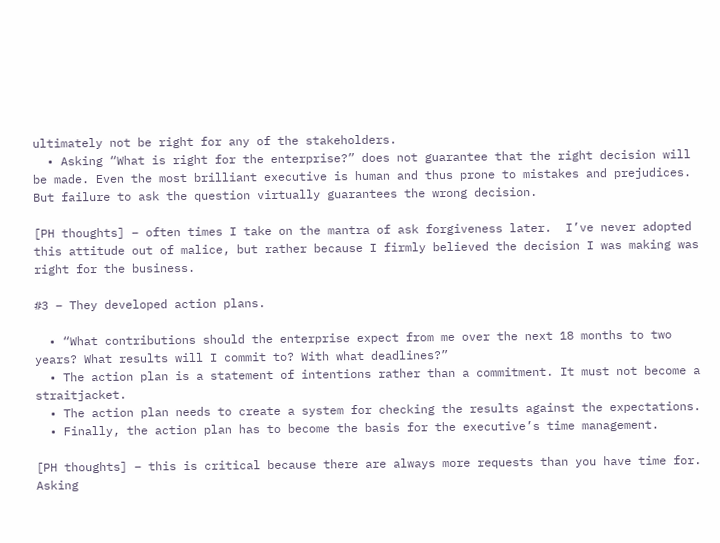ultimately not be right for any of the stakeholders.
  • Asking “What is right for the enterprise?” does not guarantee that the right decision will be made. Even the most brilliant executive is human and thus prone to mistakes and prejudices. But failure to ask the question virtually guarantees the wrong decision.

[PH thoughts] – often times I take on the mantra of ask forgiveness later.  I’ve never adopted this attitude out of malice, but rather because I firmly believed the decision I was making was right for the business.

#3 – They developed action plans.

  • “What contributions should the enterprise expect from me over the next 18 months to two years? What results will I commit to? With what deadlines?”
  • The action plan is a statement of intentions rather than a commitment. It must not become a straitjacket.
  • The action plan needs to create a system for checking the results against the expectations.
  • Finally, the action plan has to become the basis for the executive’s time management.

[PH thoughts] – this is critical because there are always more requests than you have time for.  Asking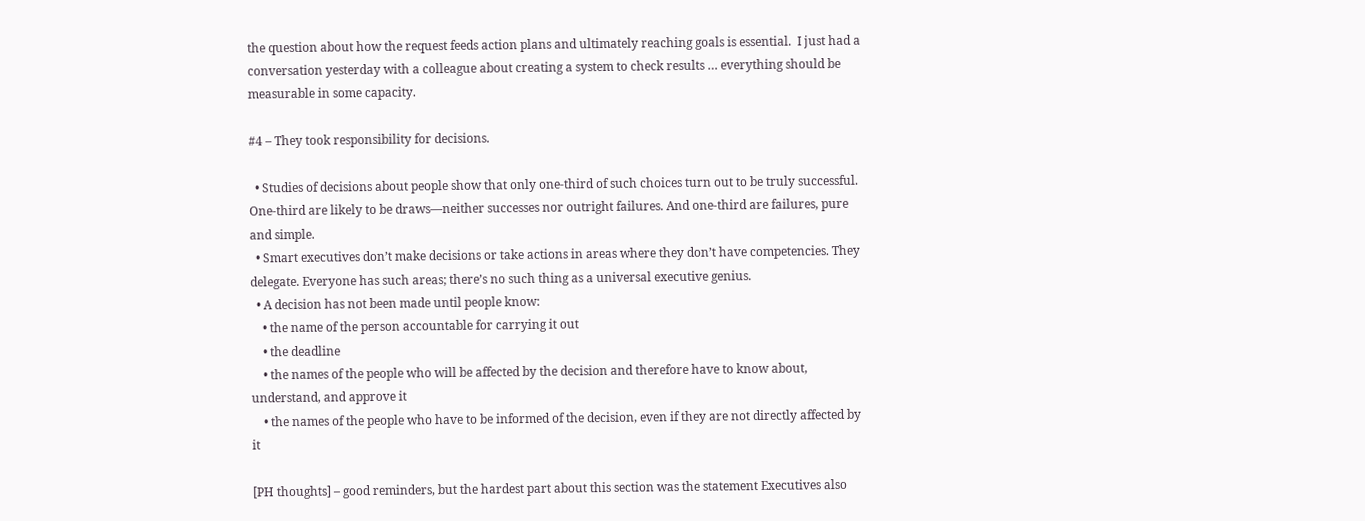the question about how the request feeds action plans and ultimately reaching goals is essential.  I just had a conversation yesterday with a colleague about creating a system to check results … everything should be measurable in some capacity.

#4 – They took responsibility for decisions.

  • Studies of decisions about people show that only one-third of such choices turn out to be truly successful. One-third are likely to be draws—neither successes nor outright failures. And one-third are failures, pure and simple.
  • Smart executives don’t make decisions or take actions in areas where they don’t have competencies. They delegate. Everyone has such areas; there’s no such thing as a universal executive genius.
  • A decision has not been made until people know:
    • the name of the person accountable for carrying it out
    • the deadline
    • the names of the people who will be affected by the decision and therefore have to know about, understand, and approve it
    • the names of the people who have to be informed of the decision, even if they are not directly affected by it

[PH thoughts] – good reminders, but the hardest part about this section was the statement Executives also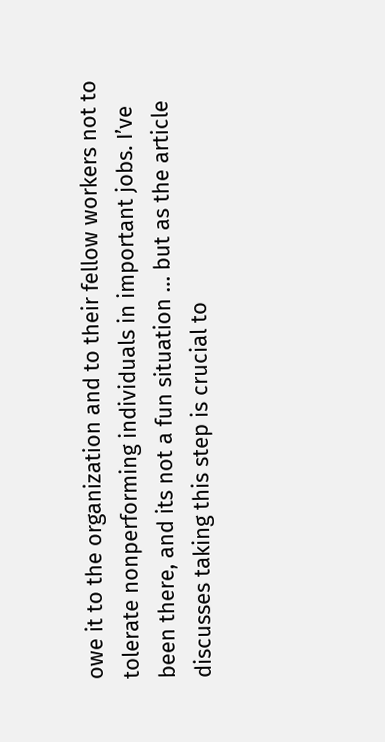owe it to the organization and to their fellow workers not to tolerate nonperforming individuals in important jobs. I’ve been there, and its not a fun situation … but as the article discusses taking this step is crucial to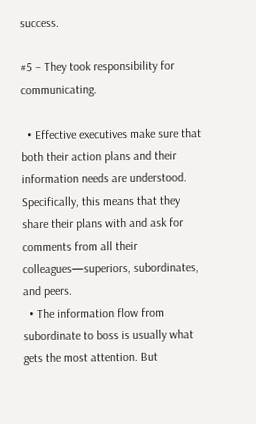success.

#5 – They took responsibility for communicating.

  • Effective executives make sure that both their action plans and their information needs are understood. Specifically, this means that they share their plans with and ask for comments from all their colleagues—superiors, subordinates, and peers.
  • The information flow from subordinate to boss is usually what gets the most attention. But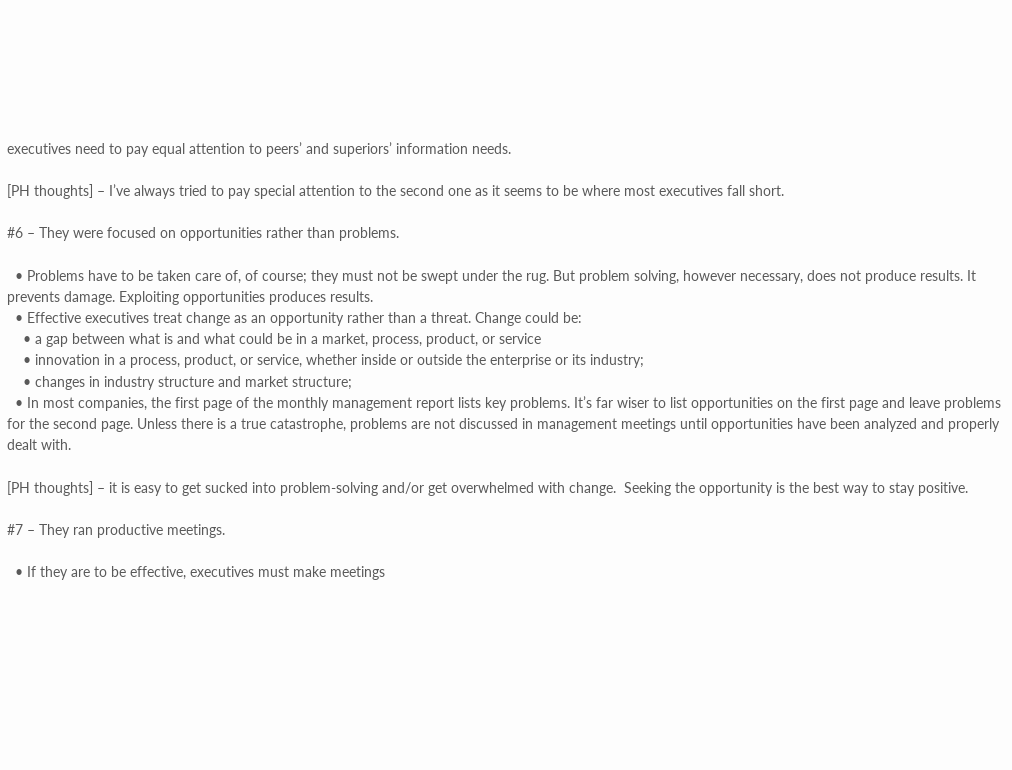executives need to pay equal attention to peers’ and superiors’ information needs.

[PH thoughts] – I’ve always tried to pay special attention to the second one as it seems to be where most executives fall short.

#6 – They were focused on opportunities rather than problems.

  • Problems have to be taken care of, of course; they must not be swept under the rug. But problem solving, however necessary, does not produce results. It prevents damage. Exploiting opportunities produces results.
  • Effective executives treat change as an opportunity rather than a threat. Change could be:
    • a gap between what is and what could be in a market, process, product, or service
    • innovation in a process, product, or service, whether inside or outside the enterprise or its industry;
    • changes in industry structure and market structure;
  • In most companies, the first page of the monthly management report lists key problems. It’s far wiser to list opportunities on the first page and leave problems for the second page. Unless there is a true catastrophe, problems are not discussed in management meetings until opportunities have been analyzed and properly dealt with.

[PH thoughts] – it is easy to get sucked into problem-solving and/or get overwhelmed with change.  Seeking the opportunity is the best way to stay positive.

#7 – They ran productive meetings.

  • If they are to be effective, executives must make meetings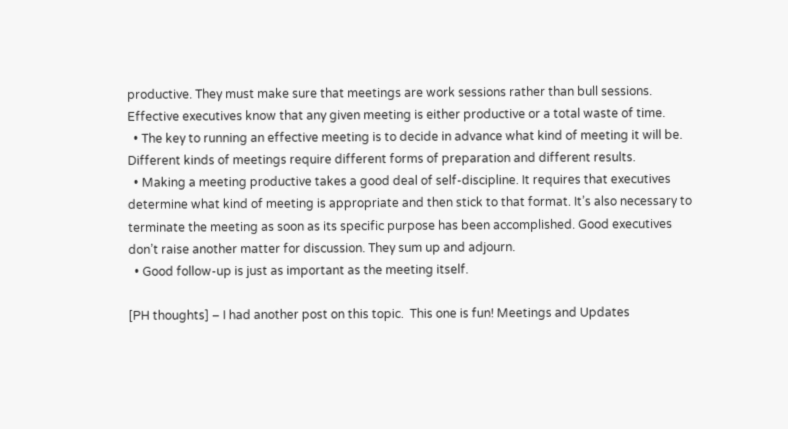productive. They must make sure that meetings are work sessions rather than bull sessions. Effective executives know that any given meeting is either productive or a total waste of time.
  • The key to running an effective meeting is to decide in advance what kind of meeting it will be. Different kinds of meetings require different forms of preparation and different results.
  • Making a meeting productive takes a good deal of self-discipline. It requires that executives determine what kind of meeting is appropriate and then stick to that format. It’s also necessary to terminate the meeting as soon as its specific purpose has been accomplished. Good executives don’t raise another matter for discussion. They sum up and adjourn.
  • Good follow-up is just as important as the meeting itself.

[PH thoughts] – I had another post on this topic.  This one is fun! Meetings and Updates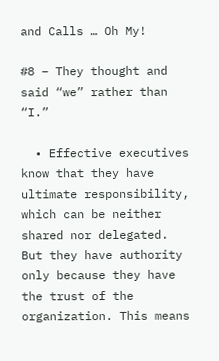and Calls … Oh My!

#8 – They thought and said “we” rather than “I.”

  • Effective executives know that they have ultimate responsibility, which can be neither shared nor delegated. But they have authority only because they have the trust of the organization. This means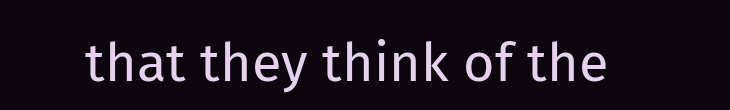that they think of the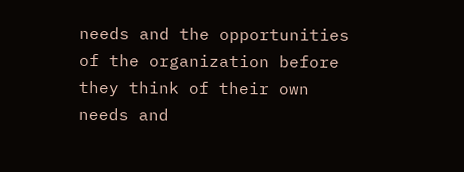needs and the opportunities of the organization before they think of their own needs and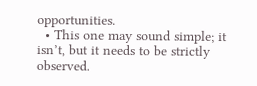opportunities.
  • This one may sound simple; it isn’t, but it needs to be strictly observed.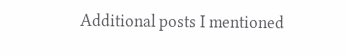Additional posts I mentioned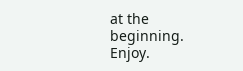at the beginning. Enjoy.